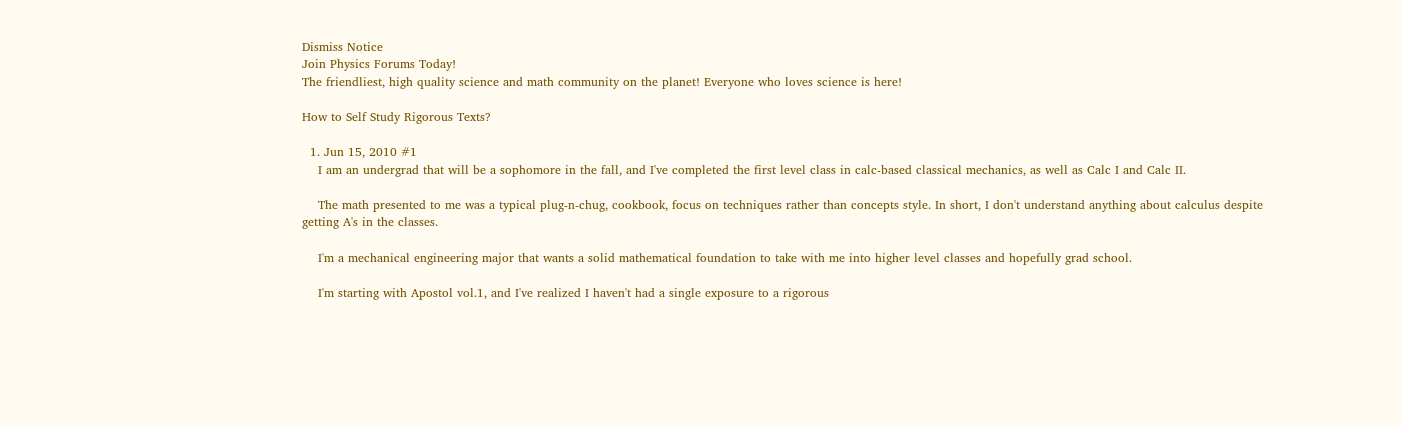Dismiss Notice
Join Physics Forums Today!
The friendliest, high quality science and math community on the planet! Everyone who loves science is here!

How to Self Study Rigorous Texts?

  1. Jun 15, 2010 #1
    I am an undergrad that will be a sophomore in the fall, and I've completed the first level class in calc-based classical mechanics, as well as Calc I and Calc II.

    The math presented to me was a typical plug-n-chug, cookbook, focus on techniques rather than concepts style. In short, I don't understand anything about calculus despite getting A's in the classes.

    I'm a mechanical engineering major that wants a solid mathematical foundation to take with me into higher level classes and hopefully grad school.

    I'm starting with Apostol vol.1, and I've realized I haven't had a single exposure to a rigorous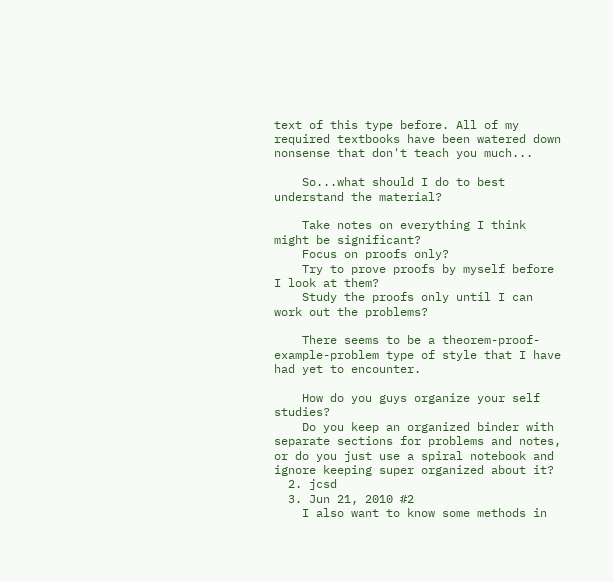text of this type before. All of my required textbooks have been watered down nonsense that don't teach you much...

    So...what should I do to best understand the material?

    Take notes on everything I think might be significant?
    Focus on proofs only?
    Try to prove proofs by myself before I look at them?
    Study the proofs only until I can work out the problems?

    There seems to be a theorem-proof-example-problem type of style that I have had yet to encounter.

    How do you guys organize your self studies?
    Do you keep an organized binder with separate sections for problems and notes, or do you just use a spiral notebook and ignore keeping super organized about it?
  2. jcsd
  3. Jun 21, 2010 #2
    I also want to know some methods in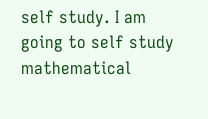self study. I am going to self study mathematical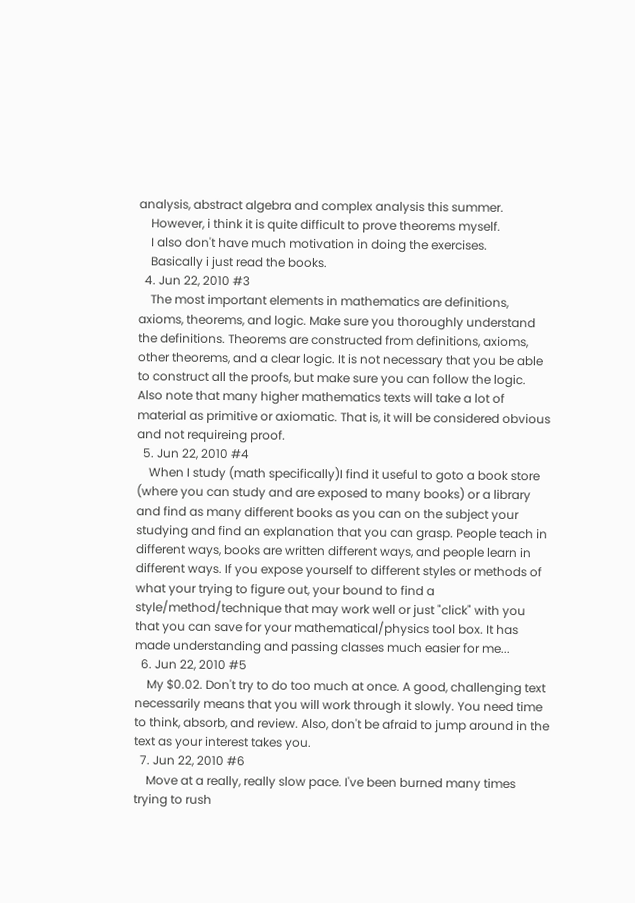analysis, abstract algebra and complex analysis this summer.
    However, i think it is quite difficult to prove theorems myself.
    I also don't have much motivation in doing the exercises.
    Basically i just read the books.
  4. Jun 22, 2010 #3
    The most important elements in mathematics are definitions, axioms, theorems, and logic. Make sure you thoroughly understand the definitions. Theorems are constructed from definitions, axioms, other theorems, and a clear logic. It is not necessary that you be able to construct all the proofs, but make sure you can follow the logic. Also note that many higher mathematics texts will take a lot of material as primitive or axiomatic. That is, it will be considered obvious and not requireing proof.
  5. Jun 22, 2010 #4
    When I study (math specifically)I find it useful to goto a book store (where you can study and are exposed to many books) or a library and find as many different books as you can on the subject your studying and find an explanation that you can grasp. People teach in different ways, books are written different ways, and people learn in different ways. If you expose yourself to different styles or methods of what your trying to figure out, your bound to find a style/method/technique that may work well or just "click" with you that you can save for your mathematical/physics tool box. It has made understanding and passing classes much easier for me...
  6. Jun 22, 2010 #5
    My $0.02. Don't try to do too much at once. A good, challenging text necessarily means that you will work through it slowly. You need time to think, absorb, and review. Also, don't be afraid to jump around in the text as your interest takes you.
  7. Jun 22, 2010 #6
    Move at a really, really slow pace. I've been burned many times trying to rush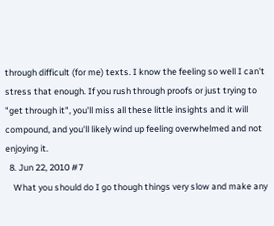through difficult (for me) texts. I know the feeling so well I can't stress that enough. If you rush through proofs or just trying to "get through it", you'll miss all these little insights and it will compound, and you'll likely wind up feeling overwhelmed and not enjoying it.
  8. Jun 22, 2010 #7
    What you should do I go though things very slow and make any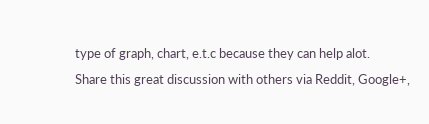type of graph, chart, e.t.c because they can help alot.
Share this great discussion with others via Reddit, Google+,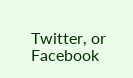Twitter, or Facebook